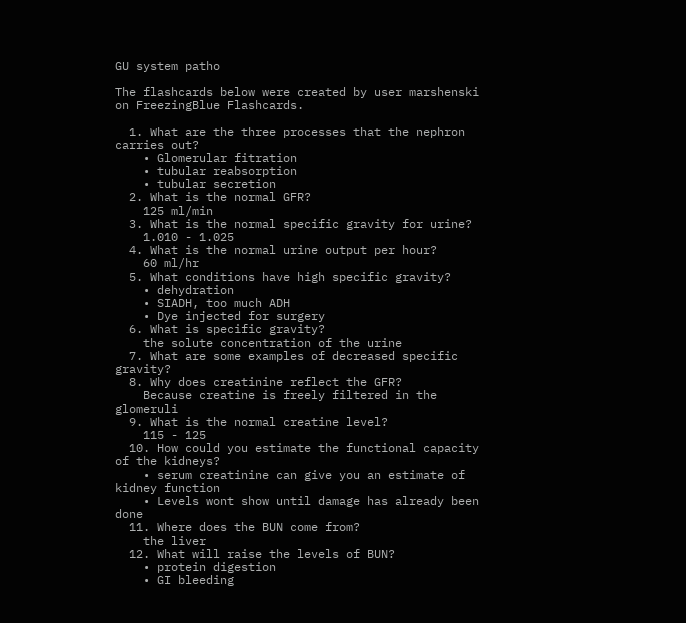GU system patho

The flashcards below were created by user marshenski on FreezingBlue Flashcards.

  1. What are the three processes that the nephron carries out?
    • Glomerular fitration
    • tubular reabsorption
    • tubular secretion
  2. What is the normal GFR?
    125 ml/min
  3. What is the normal specific gravity for urine?
    1.010 - 1.025
  4. What is the normal urine output per hour?
    60 ml/hr
  5. What conditions have high specific gravity?
    • dehydration
    • SIADH, too much ADH
    • Dye injected for surgery
  6. What is specific gravity?
    the solute concentration of the urine
  7. What are some examples of decreased specific gravity?
  8. Why does creatinine reflect the GFR?
    Because creatine is freely filtered in the glomeruli
  9. What is the normal creatine level?
    115 - 125
  10. How could you estimate the functional capacity of the kidneys?
    • serum creatinine can give you an estimate of kidney function
    • Levels wont show until damage has already been done
  11. Where does the BUN come from?
    the liver
  12. What will raise the levels of BUN?
    • protein digestion
    • GI bleeding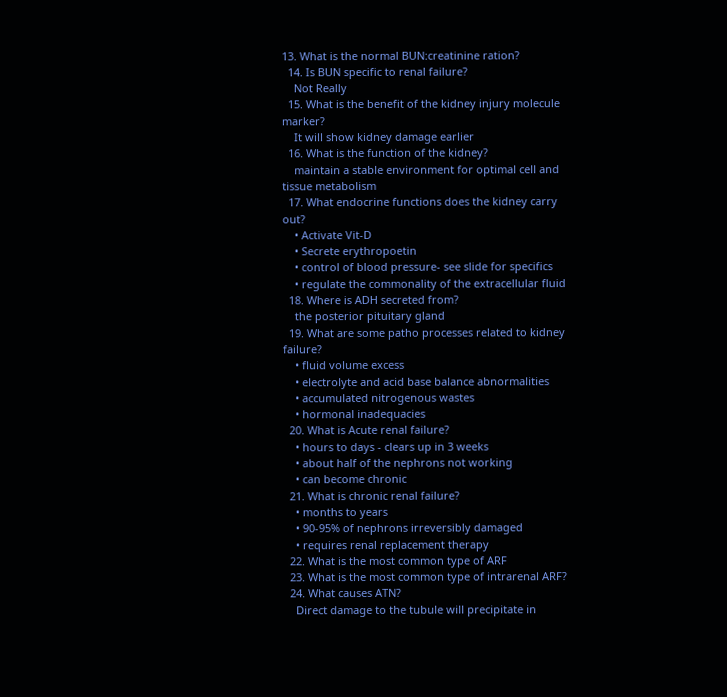13. What is the normal BUN:creatinine ration?
  14. Is BUN specific to renal failure?
    Not Really
  15. What is the benefit of the kidney injury molecule marker?
    It will show kidney damage earlier
  16. What is the function of the kidney?
    maintain a stable environment for optimal cell and tissue metabolism
  17. What endocrine functions does the kidney carry out?
    • Activate Vit-D
    • Secrete erythropoetin
    • control of blood pressure- see slide for specifics
    • regulate the commonality of the extracellular fluid
  18. Where is ADH secreted from?
    the posterior pituitary gland
  19. What are some patho processes related to kidney failure?
    • fluid volume excess
    • electrolyte and acid base balance abnormalities
    • accumulated nitrogenous wastes
    • hormonal inadequacies
  20. What is Acute renal failure?
    • hours to days - clears up in 3 weeks
    • about half of the nephrons not working
    • can become chronic
  21. What is chronic renal failure?
    • months to years
    • 90-95% of nephrons irreversibly damaged
    • requires renal replacement therapy
  22. What is the most common type of ARF
  23. What is the most common type of intrarenal ARF?
  24. What causes ATN?
    Direct damage to the tubule will precipitate in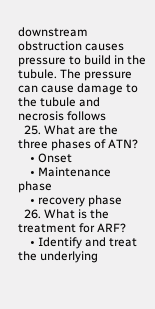downstream obstruction causes pressure to build in the tubule. The pressure can cause damage to the tubule and necrosis follows
  25. What are the three phases of ATN?
    • Onset
    • Maintenance phase
    • recovery phase
  26. What is the treatment for ARF?
    • Identify and treat the underlying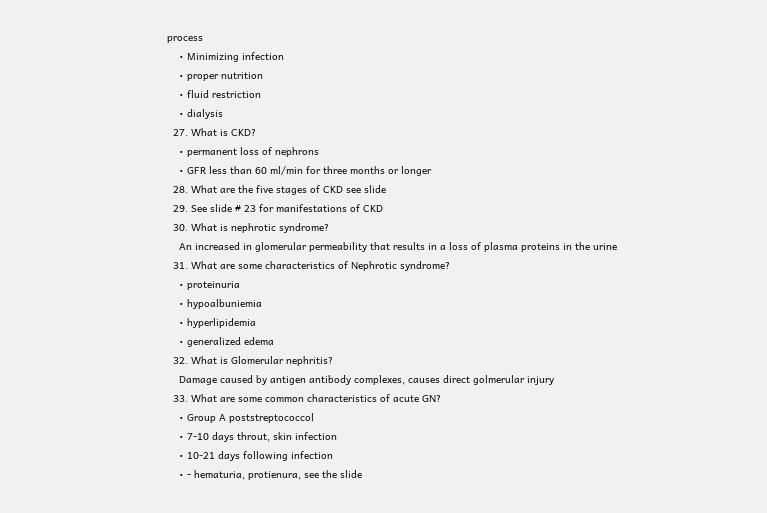process
    • Minimizing infection
    • proper nutrition
    • fluid restriction
    • dialysis
  27. What is CKD?
    • permanent loss of nephrons
    • GFR less than 60 ml/min for three months or longer
  28. What are the five stages of CKD see slide
  29. See slide # 23 for manifestations of CKD
  30. What is nephrotic syndrome?
    An increased in glomerular permeability that results in a loss of plasma proteins in the urine
  31. What are some characteristics of Nephrotic syndrome?
    • proteinuria
    • hypoalbuniemia
    • hyperlipidemia
    • generalized edema
  32. What is Glomerular nephritis?
    Damage caused by antigen antibody complexes, causes direct golmerular injury
  33. What are some common characteristics of acute GN?
    • Group A poststreptococcol
    • 7-10 days throut, skin infection
    • 10-21 days following infection
    • - hematuria, protienura, see the slide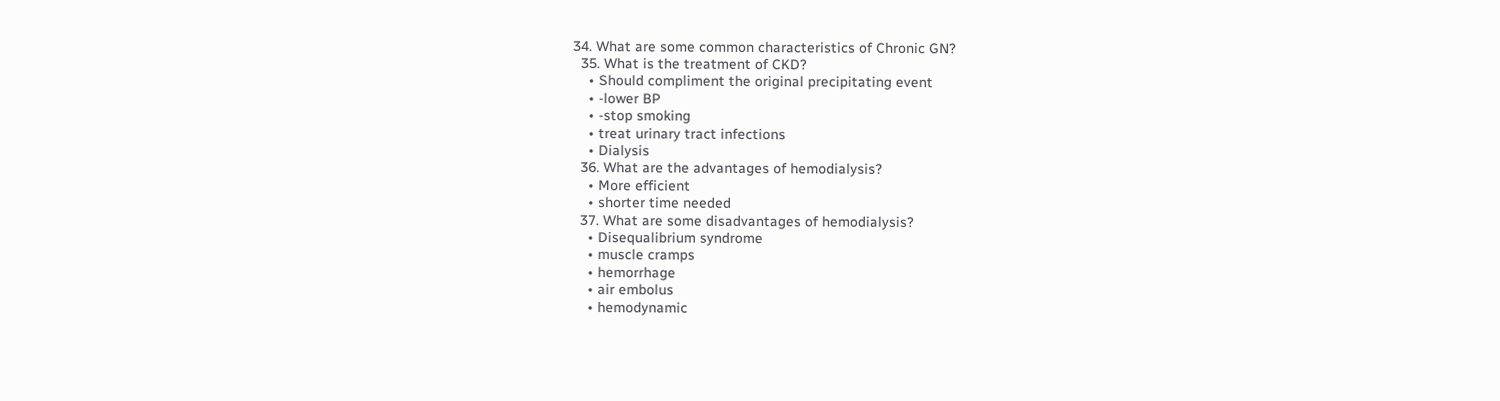34. What are some common characteristics of Chronic GN?
  35. What is the treatment of CKD?
    • Should compliment the original precipitating event
    • -lower BP
    • -stop smoking
    • treat urinary tract infections
    • Dialysis
  36. What are the advantages of hemodialysis?
    • More efficient
    • shorter time needed
  37. What are some disadvantages of hemodialysis?
    • Disequalibrium syndrome
    • muscle cramps
    • hemorrhage
    • air embolus
    • hemodynamic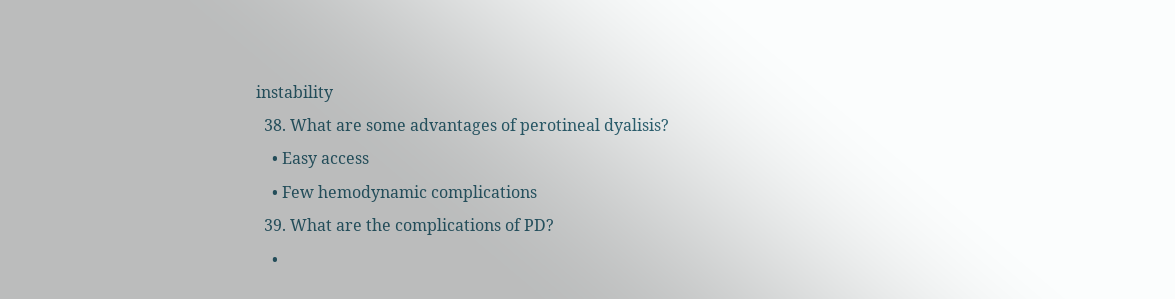instability
  38. What are some advantages of perotineal dyalisis?
    • Easy access
    • Few hemodynamic complications
  39. What are the complications of PD?
    •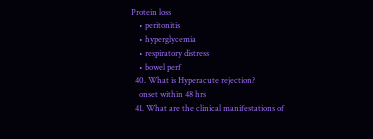Protein loss
    • peritonitis
    • hyperglycemia
    • respiratory distress
    • bowel perf
  40. What is Hyperacute rejection?
    onset within 48 hrs
  41. What are the clinical manifestations of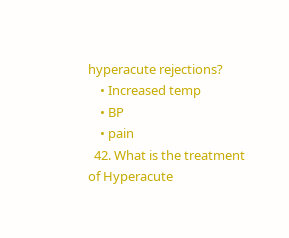hyperacute rejections?
    • Increased temp
    • BP
    • pain
  42. What is the treatment of Hyperacute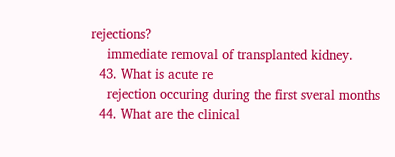rejections?
    immediate removal of transplanted kidney.
  43. What is acute re
    rejection occuring during the first sveral months
  44. What are the clinical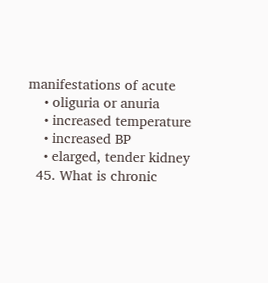manifestations of acute
    • oliguria or anuria
    • increased temperature
    • increased BP
    • elarged, tender kidney
  45. What is chronic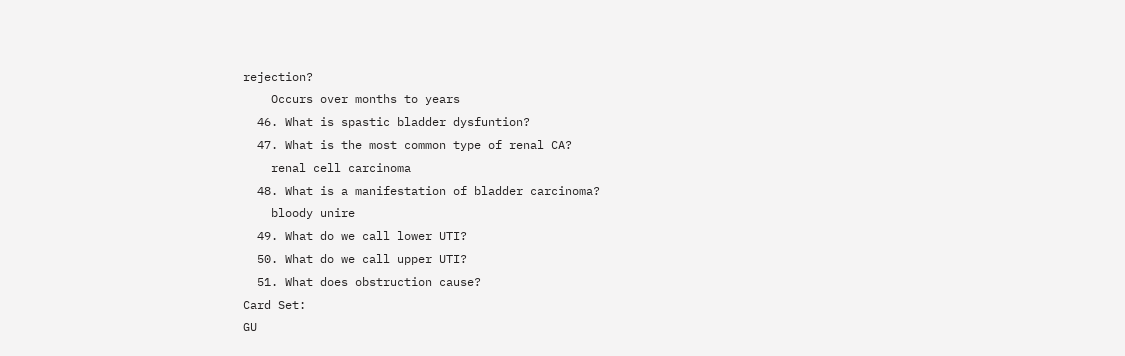rejection?
    Occurs over months to years
  46. What is spastic bladder dysfuntion?
  47. What is the most common type of renal CA?
    renal cell carcinoma
  48. What is a manifestation of bladder carcinoma?
    bloody unire
  49. What do we call lower UTI?
  50. What do we call upper UTI?
  51. What does obstruction cause?
Card Set:
GU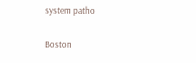system patho

Boston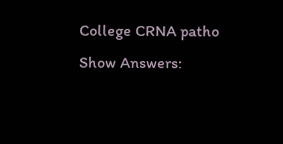College CRNA patho
Show Answers: